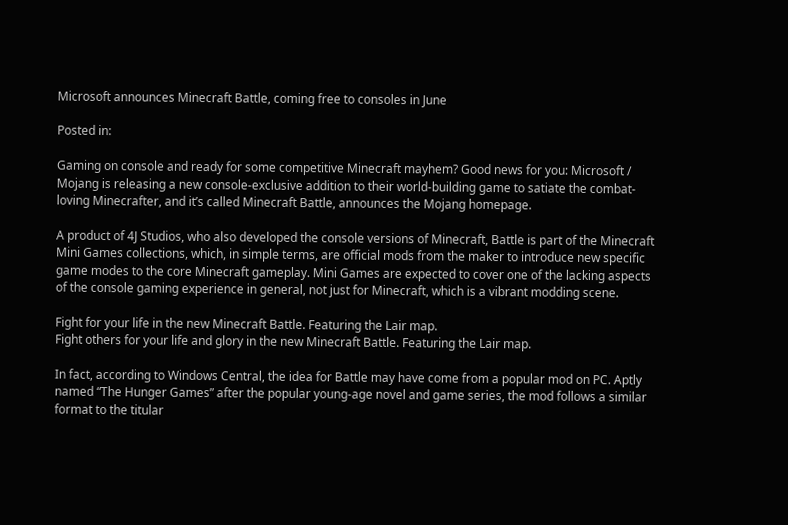Microsoft announces Minecraft Battle, coming free to consoles in June

Posted in:

Gaming on console and ready for some competitive Minecraft mayhem? Good news for you: Microsoft / Mojang is releasing a new console-exclusive addition to their world-building game to satiate the combat-loving Minecrafter, and it’s called Minecraft Battle, announces the Mojang homepage.

A product of 4J Studios, who also developed the console versions of Minecraft, Battle is part of the Minecraft Mini Games collections, which, in simple terms, are official mods from the maker to introduce new specific game modes to the core Minecraft gameplay. Mini Games are expected to cover one of the lacking aspects of the console gaming experience in general, not just for Minecraft, which is a vibrant modding scene.

Fight for your life in the new Minecraft Battle. Featuring the Lair map.
Fight others for your life and glory in the new Minecraft Battle. Featuring the Lair map.

In fact, according to Windows Central, the idea for Battle may have come from a popular mod on PC. Aptly named “The Hunger Games” after the popular young-age novel and game series, the mod follows a similar format to the titular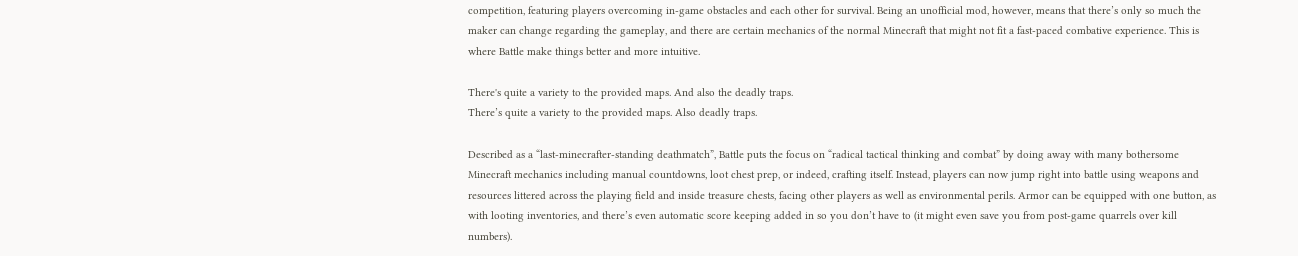competition, featuring players overcoming in-game obstacles and each other for survival. Being an unofficial mod, however, means that there’s only so much the maker can change regarding the gameplay, and there are certain mechanics of the normal Minecraft that might not fit a fast-paced combative experience. This is where Battle make things better and more intuitive.

There's quite a variety to the provided maps. And also the deadly traps.
There’s quite a variety to the provided maps. Also deadly traps.

Described as a “last-minecrafter-standing deathmatch”, Battle puts the focus on “radical tactical thinking and combat” by doing away with many bothersome Minecraft mechanics including manual countdowns, loot chest prep, or indeed, crafting itself. Instead, players can now jump right into battle using weapons and resources littered across the playing field and inside treasure chests, facing other players as well as environmental perils. Armor can be equipped with one button, as with looting inventories, and there’s even automatic score keeping added in so you don’t have to (it might even save you from post-game quarrels over kill numbers).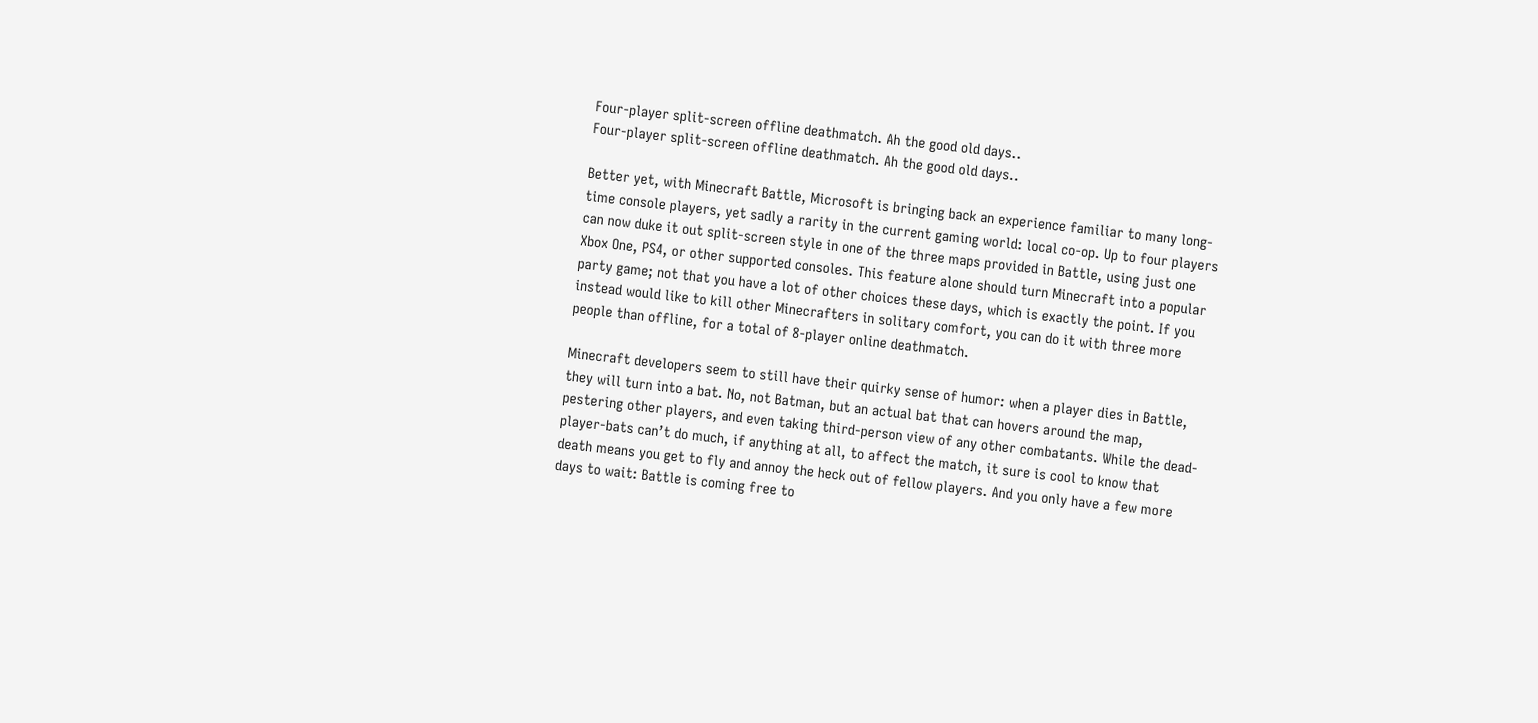Four-player split-screen offline deathmatch. Ah the good old days..
Four-player split-screen offline deathmatch. Ah the good old days..

Better yet, with Minecraft Battle, Microsoft is bringing back an experience familiar to many long-time console players, yet sadly a rarity in the current gaming world: local co-op. Up to four players can now duke it out split-screen style in one of the three maps provided in Battle, using just one Xbox One, PS4, or other supported consoles. This feature alone should turn Minecraft into a popular party game; not that you have a lot of other choices these days, which is exactly the point. If you instead would like to kill other Minecrafters in solitary comfort, you can do it with three more people than offline, for a total of 8-player online deathmatch.

Minecraft developers seem to still have their quirky sense of humor: when a player dies in Battle, they will turn into a bat. No, not Batman, but an actual bat that can hovers around the map, pestering other players, and even taking third-person view of any other combatants. While the dead-player-bats can’t do much, if anything at all, to affect the match, it sure is cool to know that death means you get to fly and annoy the heck out of fellow players. And you only have a few more days to wait: Battle is coming free to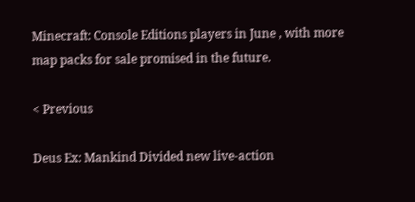Minecraft: Console Editions players in June , with more map packs for sale promised in the future.

< Previous

Deus Ex: Mankind Divided new live-action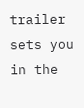trailer sets you in the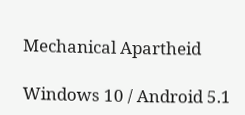Mechanical Apartheid

Windows 10 / Android 5.1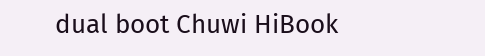dual boot Chuwi HiBook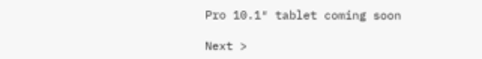Pro 10.1″ tablet coming soon

Next >